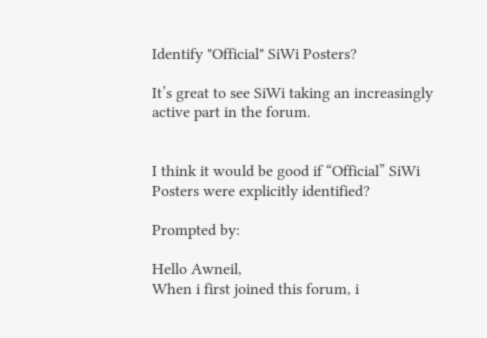Identify "Official" SiWi Posters?

It’s great to see SiWi taking an increasingly active part in the forum.


I think it would be good if “Official” SiWi Posters were explicitly identified?

Prompted by:

Hello Awneil,
When i first joined this forum, i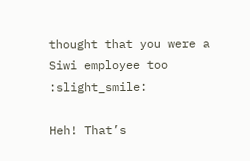thought that you were a Siwi employee too :slight_smile:

Heh! That’s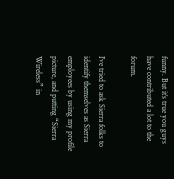funny. But it’s true you guys have contributed a lot to the forum.

I’ve tried to ask Sierra folks to identify themselves as Sierra employees by using my profile picture, and putting “Sierra Wireless” in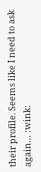their profile. Seems like I need to ask again… :wink: